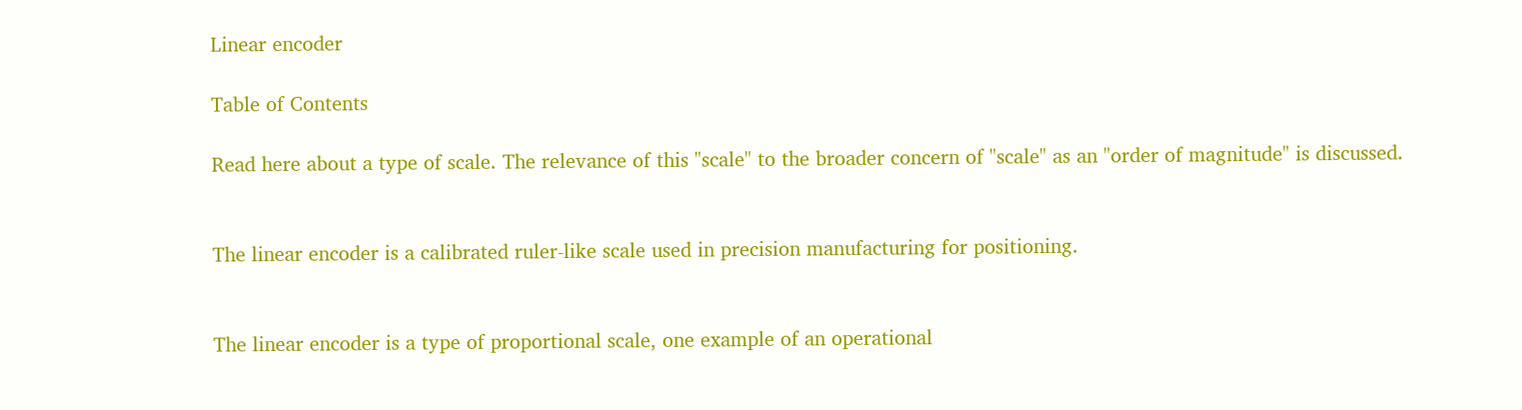Linear encoder

Table of Contents

Read here about a type of scale. The relevance of this "scale" to the broader concern of "scale" as an "order of magnitude" is discussed.


The linear encoder is a calibrated ruler-like scale used in precision manufacturing for positioning.


The linear encoder is a type of proportional scale, one example of an operational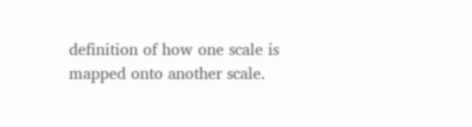definition of how one scale is mapped onto another scale.